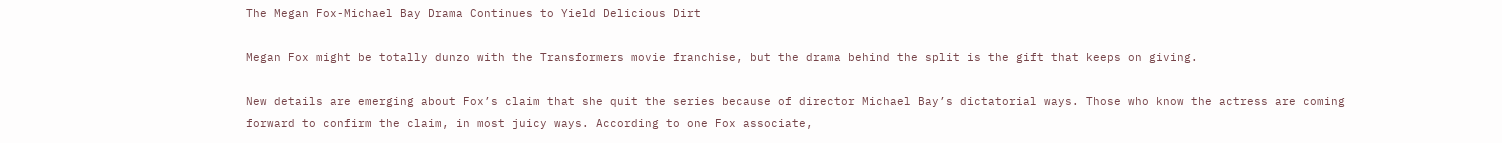The Megan Fox-Michael Bay Drama Continues to Yield Delicious Dirt

Megan Fox might be totally dunzo with the Transformers movie franchise, but the drama behind the split is the gift that keeps on giving.

New details are emerging about Fox’s claim that she quit the series because of director Michael Bay’s dictatorial ways. Those who know the actress are coming forward to confirm the claim, in most juicy ways. According to one Fox associate,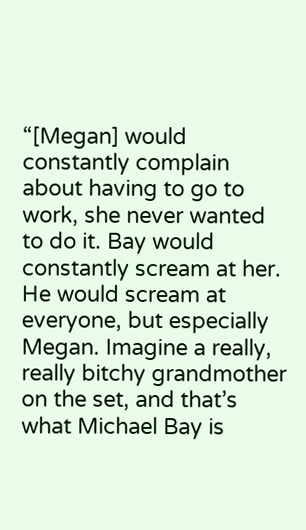“[Megan] would constantly complain about having to go to work, she never wanted to do it. Bay would constantly scream at her. He would scream at everyone, but especially Megan. Imagine a really, really bitchy grandmother on the set, and that’s what Michael Bay is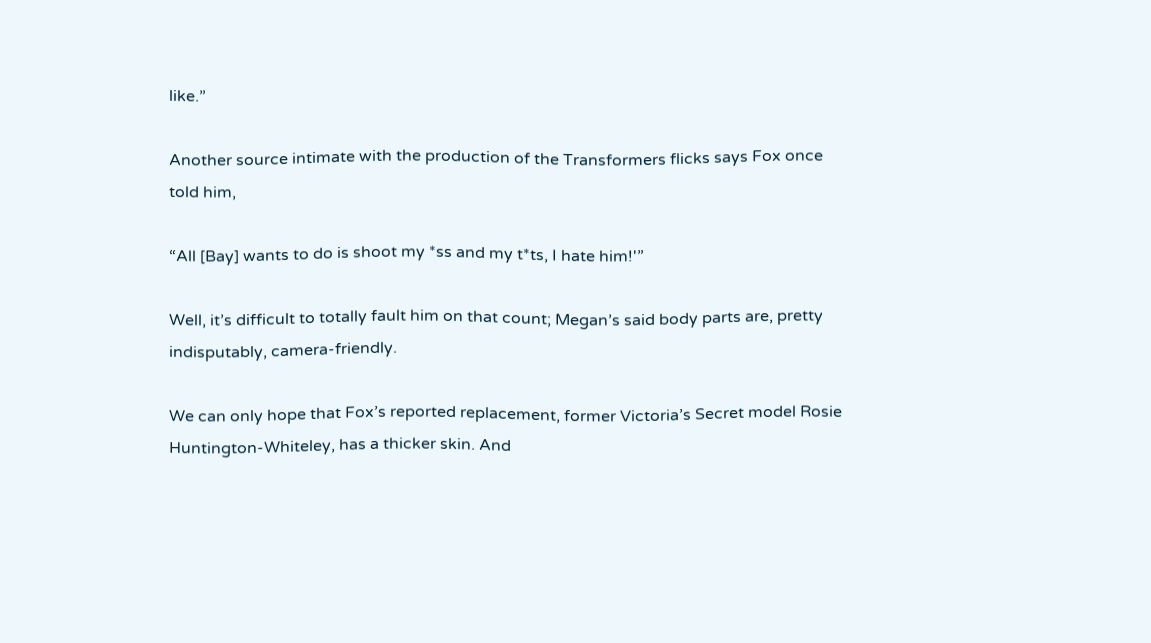like.”

Another source intimate with the production of the Transformers flicks says Fox once told him,

“All [Bay] wants to do is shoot my *ss and my t*ts, I hate him!'”

Well, it’s difficult to totally fault him on that count; Megan’s said body parts are, pretty indisputably, camera-friendly.

We can only hope that Fox’s reported replacement, former Victoria’s Secret model Rosie Huntington-Whiteley, has a thicker skin. And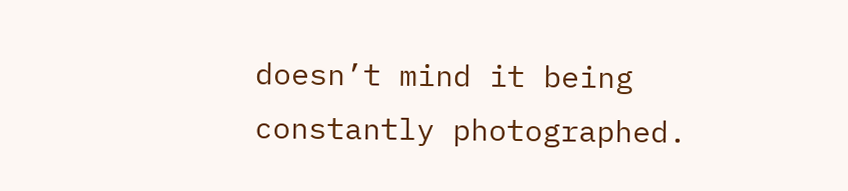doesn’t mind it being constantly photographed.